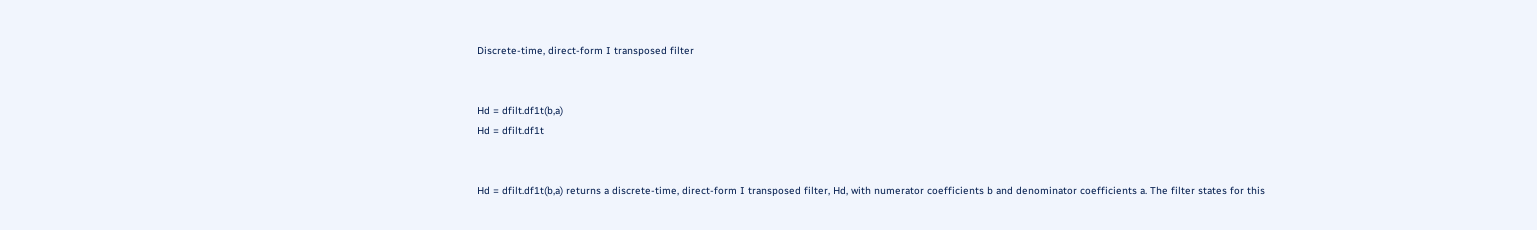Discrete-time, direct-form I transposed filter


Hd = dfilt.df1t(b,a)
Hd = dfilt.df1t


Hd = dfilt.df1t(b,a) returns a discrete-time, direct-form I transposed filter, Hd, with numerator coefficients b and denominator coefficients a. The filter states for this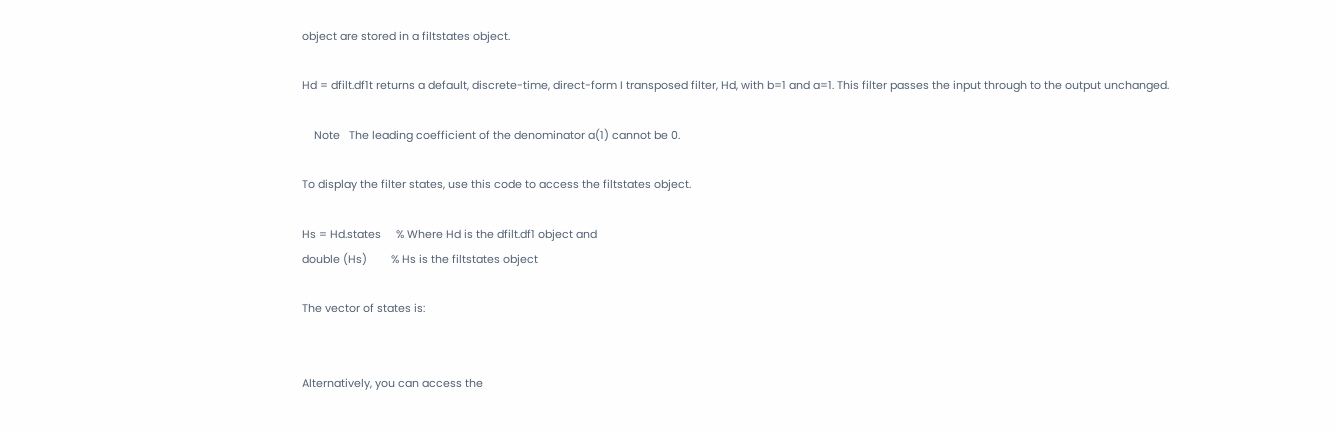object are stored in a filtstates object.

Hd = dfilt.df1t returns a default, discrete-time, direct-form I transposed filter, Hd, with b=1 and a=1. This filter passes the input through to the output unchanged.

    Note   The leading coefficient of the denominator a(1) cannot be 0.

To display the filter states, use this code to access the filtstates object.

Hs = Hd.states     % Where Hd is the dfilt.df1 object and
double (Hs)        % Hs is the filtstates object

The vector of states is:


Alternatively, you can access the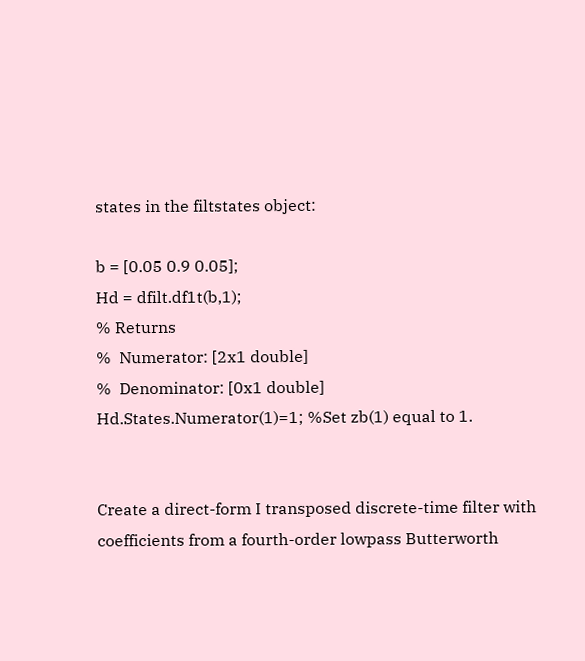states in the filtstates object:

b = [0.05 0.9 0.05];
Hd = dfilt.df1t(b,1);
% Returns
%  Numerator: [2x1 double]
%  Denominator: [0x1 double]
Hd.States.Numerator(1)=1; %Set zb(1) equal to 1.


Create a direct-form I transposed discrete-time filter with coefficients from a fourth-order lowpass Butterworth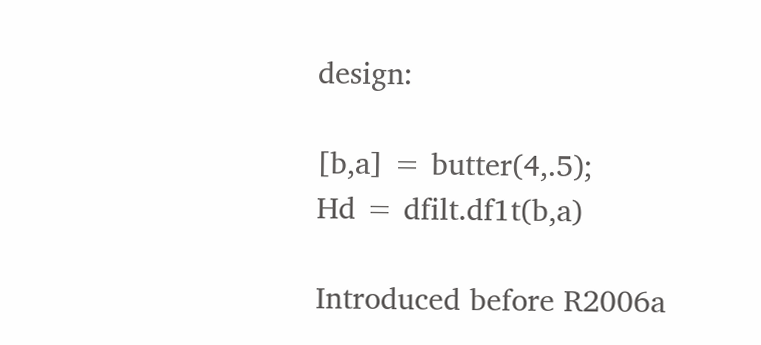design:

[b,a] = butter(4,.5);
Hd = dfilt.df1t(b,a)

Introduced before R2006a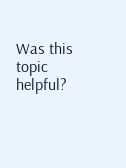Was this topic helpful?